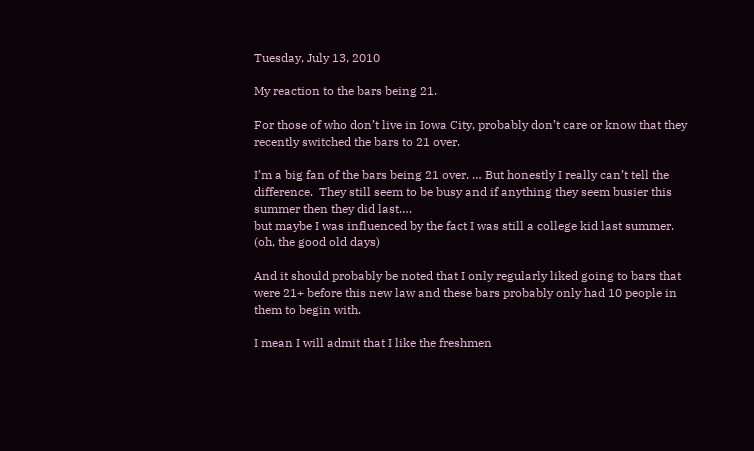Tuesday, July 13, 2010

My reaction to the bars being 21.

For those of who don’t live in Iowa City, probably don’t care or know that they recently switched the bars to 21 over.

I’m a big fan of the bars being 21 over. … But honestly I really can’t tell the difference.  They still seem to be busy and if anything they seem busier this summer then they did last….
but maybe I was influenced by the fact I was still a college kid last summer.  (oh, the good old days)

And it should probably be noted that I only regularly liked going to bars that were 21+ before this new law and these bars probably only had 10 people in them to begin with.

I mean I will admit that I like the freshmen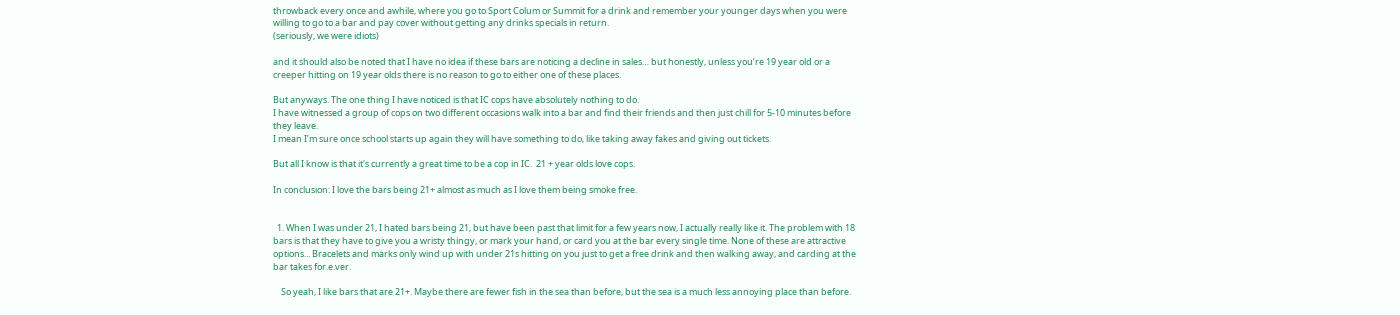throwback every once and awhile, where you go to Sport Colum or Summit for a drink and remember your younger days when you were willing to go to a bar and pay cover without getting any drinks specials in return.
(seriously, we were idiots)

and it should also be noted that I have no idea if these bars are noticing a decline in sales… but honestly, unless you’re 19 year old or a creeper hitting on 19 year olds there is no reason to go to either one of these places.

But anyways. The one thing I have noticed is that IC cops have absolutely nothing to do.
I have witnessed a group of cops on two different occasions walk into a bar and find their friends and then just chill for 5-10 minutes before they leave.
I mean I’m sure once school starts up again they will have something to do, like taking away fakes and giving out tickets.

But all I know is that it's currently a great time to be a cop in IC.  21 + year olds love cops.

In conclusion: I love the bars being 21+ almost as much as I love them being smoke free.


  1. When I was under 21, I hated bars being 21, but have been past that limit for a few years now, I actually really like it. The problem with 18 bars is that they have to give you a wristy thingy, or mark your hand, or card you at the bar every single time. None of these are attractive options... Bracelets and marks only wind up with under 21s hitting on you just to get a free drink and then walking away, and carding at the bar takes for.e.ver.

    So yeah, I like bars that are 21+. Maybe there are fewer fish in the sea than before, but the sea is a much less annoying place than before.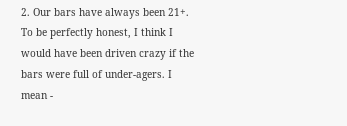2. Our bars have always been 21+. To be perfectly honest, I think I would have been driven crazy if the bars were full of under-agers. I mean -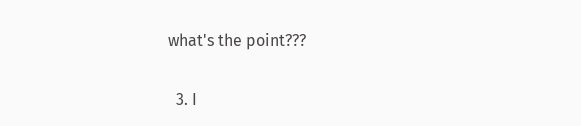what's the point???

  3. I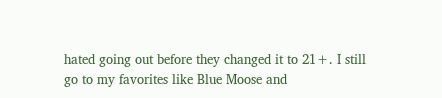hated going out before they changed it to 21+. I still go to my favorites like Blue Moose and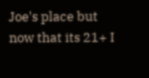Joe's place but now that its 21+ I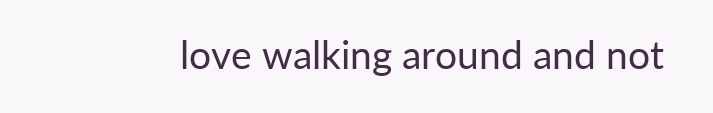love walking around and not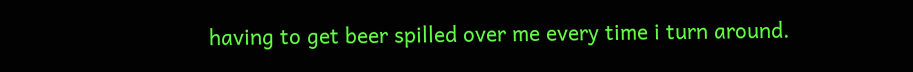having to get beer spilled over me every time i turn around.